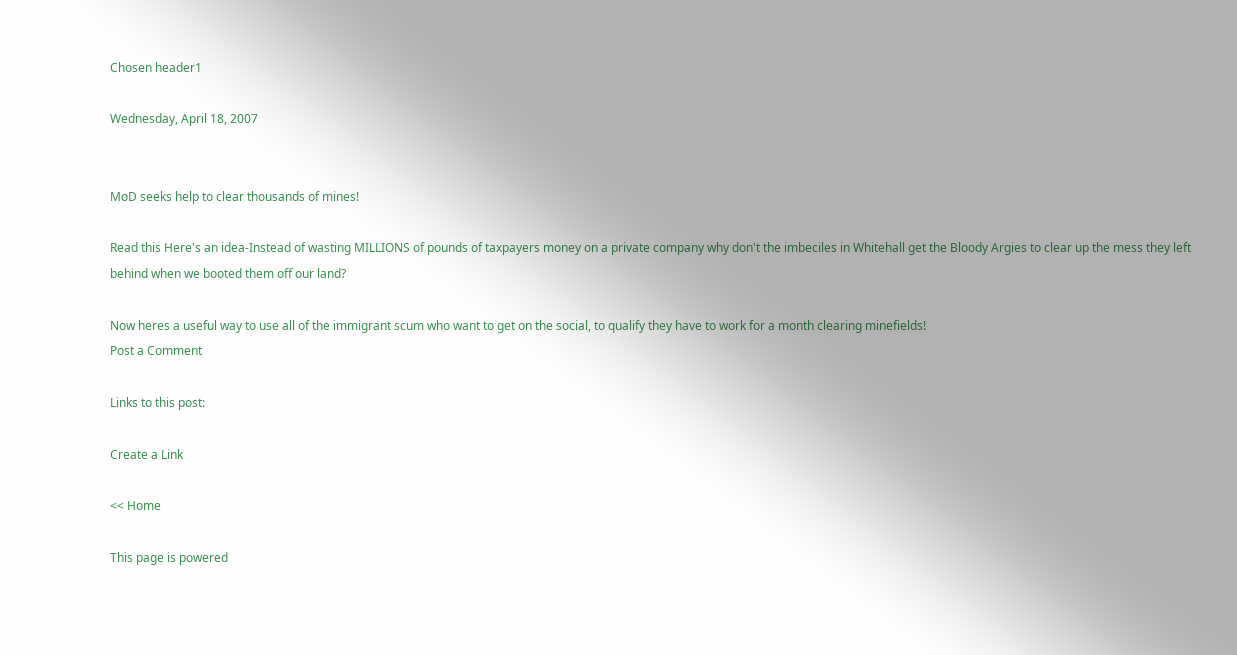Chosen header1

Wednesday, April 18, 2007


MoD seeks help to clear thousands of mines!

Read this Here's an idea-Instead of wasting MILLIONS of pounds of taxpayers money on a private company why don't the imbeciles in Whitehall get the Bloody Argies to clear up the mess they left behind when we booted them off our land?

Now heres a useful way to use all of the immigrant scum who want to get on the social, to qualify they have to work for a month clearing minefields!
Post a Comment

Links to this post:

Create a Link

<< Home

This page is powered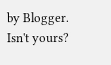by Blogger. Isn't yours?